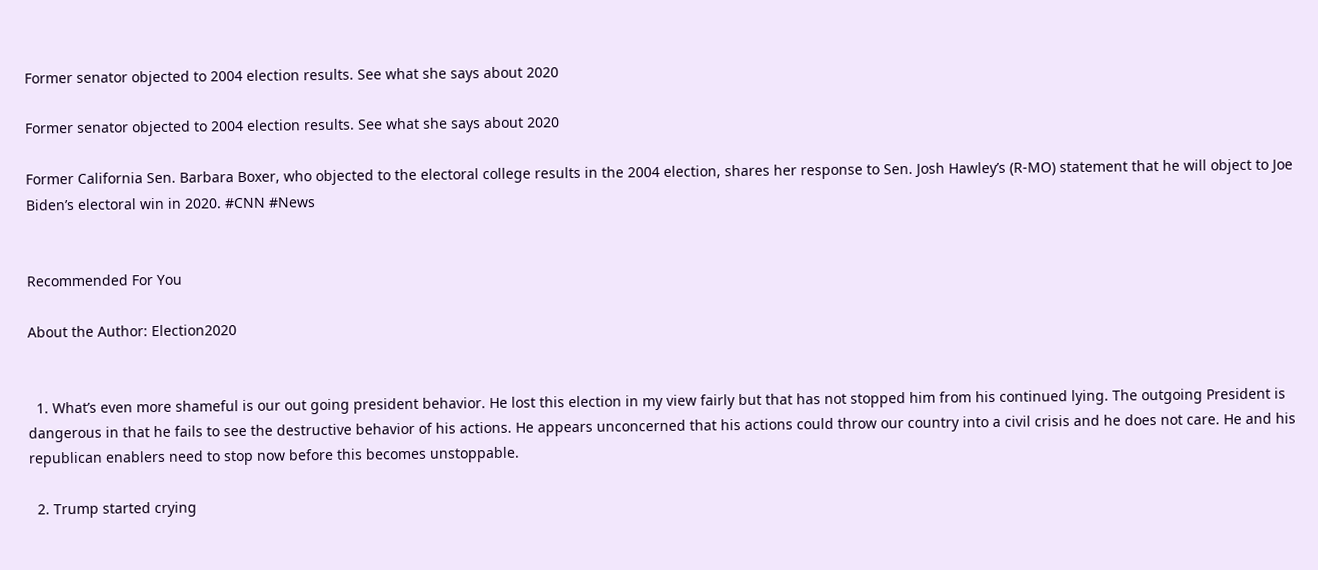Former senator objected to 2004 election results. See what she says about 2020

Former senator objected to 2004 election results. See what she says about 2020

Former California Sen. Barbara Boxer, who objected to the electoral college results in the 2004 election, shares her response to Sen. Josh Hawley’s (R-MO) statement that he will object to Joe Biden’s electoral win in 2020. #CNN #News


Recommended For You

About the Author: Election2020


  1. What’s even more shameful is our out going president behavior. He lost this election in my view fairly but that has not stopped him from his continued lying. The outgoing President is dangerous in that he fails to see the destructive behavior of his actions. He appears unconcerned that his actions could throw our country into a civil crisis and he does not care. He and his republican enablers need to stop now before this becomes unstoppable.

  2. Trump started crying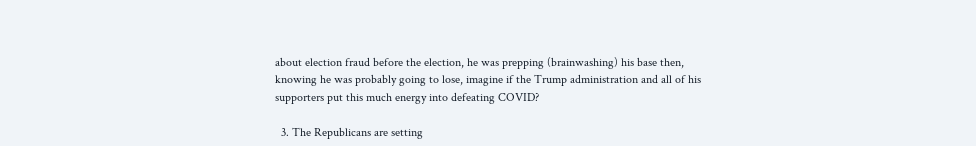about election fraud before the election, he was prepping (brainwashing) his base then, knowing he was probably going to lose, imagine if the Trump administration and all of his supporters put this much energy into defeating COVID?

  3. The Republicans are setting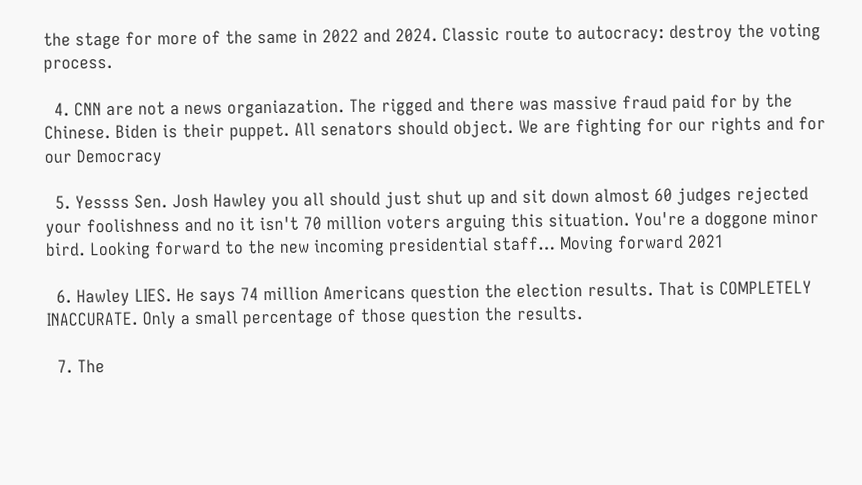the stage for more of the same in 2022 and 2024. Classic route to autocracy: destroy the voting process.

  4. CNN are not a news organiazation. The rigged and there was massive fraud paid for by the Chinese. Biden is their puppet. All senators should object. We are fighting for our rights and for our Democracy

  5. Yessss Sen. Josh Hawley you all should just shut up and sit down almost 60 judges rejected your foolishness and no it isn't 70 million voters arguing this situation. You're a doggone minor bird. Looking forward to the new incoming presidential staff… Moving forward 2021

  6. Hawley LIES. He says 74 million Americans question the election results. That is COMPLETELY INACCURATE. Only a small percentage of those question the results.

  7. The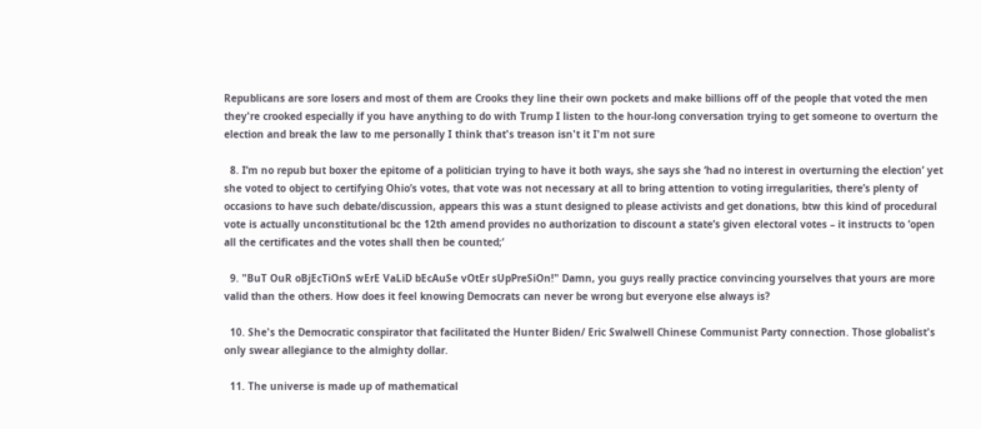Republicans are sore losers and most of them are Crooks they line their own pockets and make billions off of the people that voted the men they're crooked especially if you have anything to do with Trump I listen to the hour-long conversation trying to get someone to overturn the election and break the law to me personally I think that's treason isn't it I'm not sure

  8. I’m no repub but boxer the epitome of a politician trying to have it both ways, she says she ‘had no interest in overturning the election’ yet she voted to object to certifying Ohio’s votes, that vote was not necessary at all to bring attention to voting irregularities, there’s plenty of occasions to have such debate/discussion, appears this was a stunt designed to please activists and get donations, btw this kind of procedural vote is actually unconstitutional bc the 12th amend provides no authorization to discount a state’s given electoral votes – it instructs to ‘open all the certificates and the votes shall then be counted;’

  9. "BuT OuR oBjEcTiOnS wErE VaLiD bEcAuSe vOtEr sUpPreSiOn!" Damn, you guys really practice convincing yourselves that yours are more valid than the others. How does it feel knowing Democrats can never be wrong but everyone else always is?

  10. She's the Democratic conspirator that facilitated the Hunter Biden/ Eric Swalwell Chinese Communist Party connection. Those globalist's only swear allegiance to the almighty dollar.

  11. The universe is made up of mathematical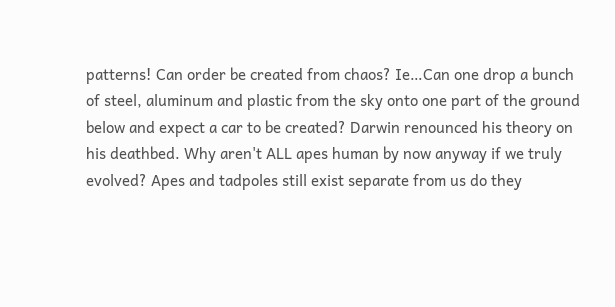patterns! Can order be created from chaos? Ie…Can one drop a bunch of steel, aluminum and plastic from the sky onto one part of the ground below and expect a car to be created? Darwin renounced his theory on his deathbed. Why aren't ALL apes human by now anyway if we truly evolved? Apes and tadpoles still exist separate from us do they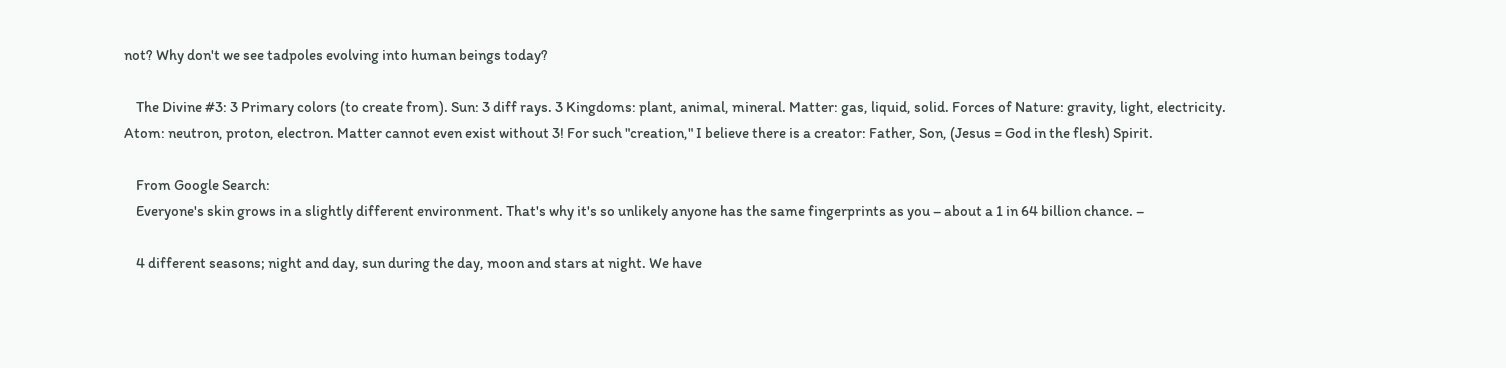not? Why don't we see tadpoles evolving into human beings today?

    The Divine #3: 3 Primary colors (to create from). Sun: 3 diff rays. 3 Kingdoms: plant, animal, mineral. Matter: gas, liquid, solid. Forces of Nature: gravity, light, electricity. Atom: neutron, proton, electron. Matter cannot even exist without 3! For such "creation," I believe there is a creator: Father, Son, (Jesus = God in the flesh) Spirit.

    From Google Search:
    Everyone's skin grows in a slightly different environment. That's why it's so unlikely anyone has the same fingerprints as you – about a 1 in 64 billion chance. –

    4 different seasons; night and day, sun during the day, moon and stars at night. We have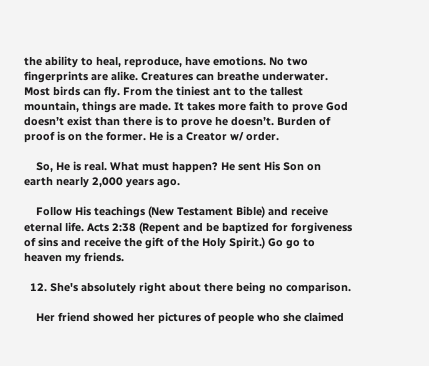the ability to heal, reproduce, have emotions. No two fingerprints are alike. Creatures can breathe underwater. Most birds can fly. From the tiniest ant to the tallest mountain, things are made. It takes more faith to prove God doesn’t exist than there is to prove he doesn’t. Burden of proof is on the former. He is a Creator w/ order.

    So, He is real. What must happen? He sent His Son on earth nearly 2,000 years ago.

    Follow His teachings (New Testament Bible) and receive eternal life. Acts 2:38 (Repent and be baptized for forgiveness of sins and receive the gift of the Holy Spirit.) Go go to heaven my friends.

  12. She's absolutely right about there being no comparison.

    Her friend showed her pictures of people who she claimed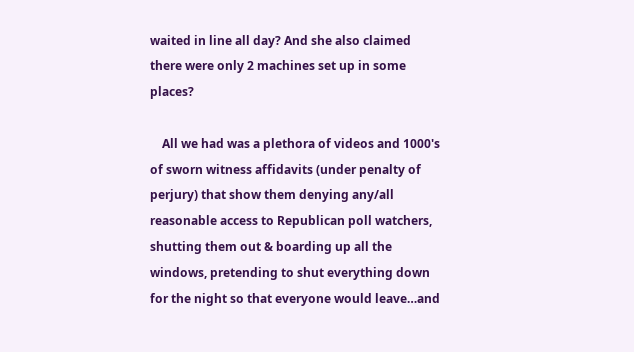waited in line all day? And she also claimed there were only 2 machines set up in some places?

    All we had was a plethora of videos and 1000's of sworn witness affidavits (under penalty of perjury) that show them denying any/all reasonable access to Republican poll watchers, shutting them out & boarding up all the windows, pretending to shut everything down for the night so that everyone would leave…and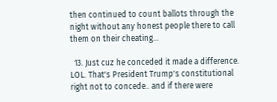then continued to count ballots through the night without any honest people there to call them on their cheating…

  13. Just cuz he conceded it made a difference. LOL. That's President Trump's constitutional right not to concede.. and if there were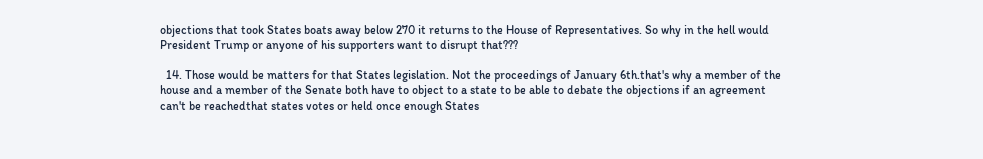objections that took States boats away below 270 it returns to the House of Representatives. So why in the hell would President Trump or anyone of his supporters want to disrupt that???

  14. Those would be matters for that States legislation. Not the proceedings of January 6th.that's why a member of the house and a member of the Senate both have to object to a state to be able to debate the objections if an agreement can't be reachedthat states votes or held once enough States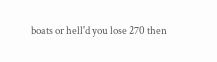boats or hell'd you lose 270 then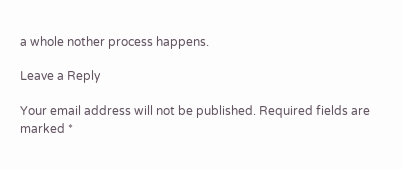a whole nother process happens.

Leave a Reply

Your email address will not be published. Required fields are marked *